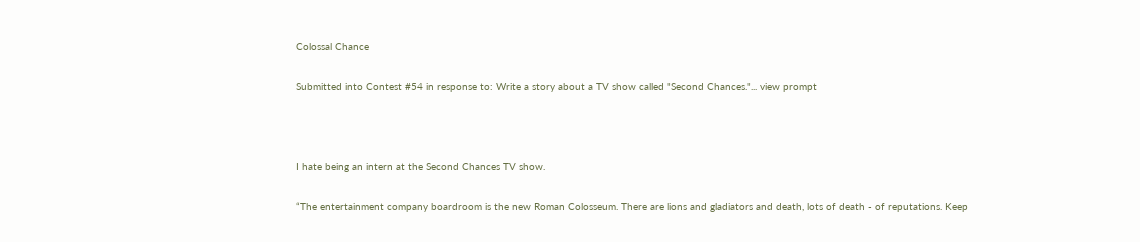Colossal Chance

Submitted into Contest #54 in response to: Write a story about a TV show called "Second Chances."... view prompt



I hate being an intern at the Second Chances TV show.

“The entertainment company boardroom is the new Roman Colosseum. There are lions and gladiators and death, lots of death - of reputations. Keep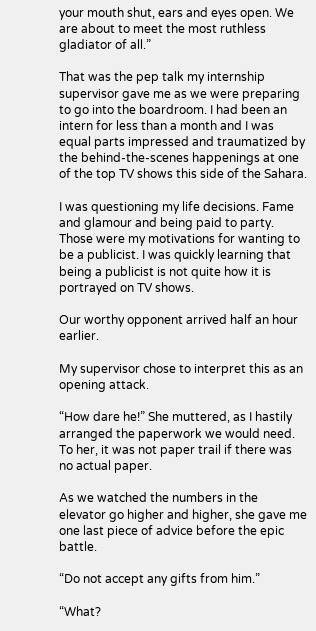your mouth shut, ears and eyes open. We are about to meet the most ruthless gladiator of all.”

That was the pep talk my internship supervisor gave me as we were preparing to go into the boardroom. I had been an intern for less than a month and I was equal parts impressed and traumatized by the behind-the-scenes happenings at one of the top TV shows this side of the Sahara.

I was questioning my life decisions. Fame and glamour and being paid to party. Those were my motivations for wanting to be a publicist. I was quickly learning that being a publicist is not quite how it is portrayed on TV shows.

Our worthy opponent arrived half an hour earlier.

My supervisor chose to interpret this as an opening attack.

“How dare he!” She muttered, as I hastily arranged the paperwork we would need. To her, it was not paper trail if there was no actual paper.

As we watched the numbers in the elevator go higher and higher, she gave me one last piece of advice before the epic battle.

“Do not accept any gifts from him.”

“What?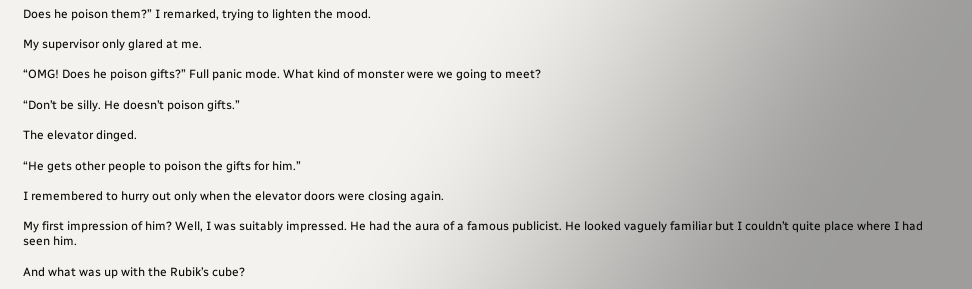Does he poison them?” I remarked, trying to lighten the mood.

My supervisor only glared at me.

“OMG! Does he poison gifts?” Full panic mode. What kind of monster were we going to meet?

“Don’t be silly. He doesn’t poison gifts.”

The elevator dinged.

“He gets other people to poison the gifts for him.”

I remembered to hurry out only when the elevator doors were closing again.

My first impression of him? Well, I was suitably impressed. He had the aura of a famous publicist. He looked vaguely familiar but I couldn’t quite place where I had seen him.

And what was up with the Rubik’s cube?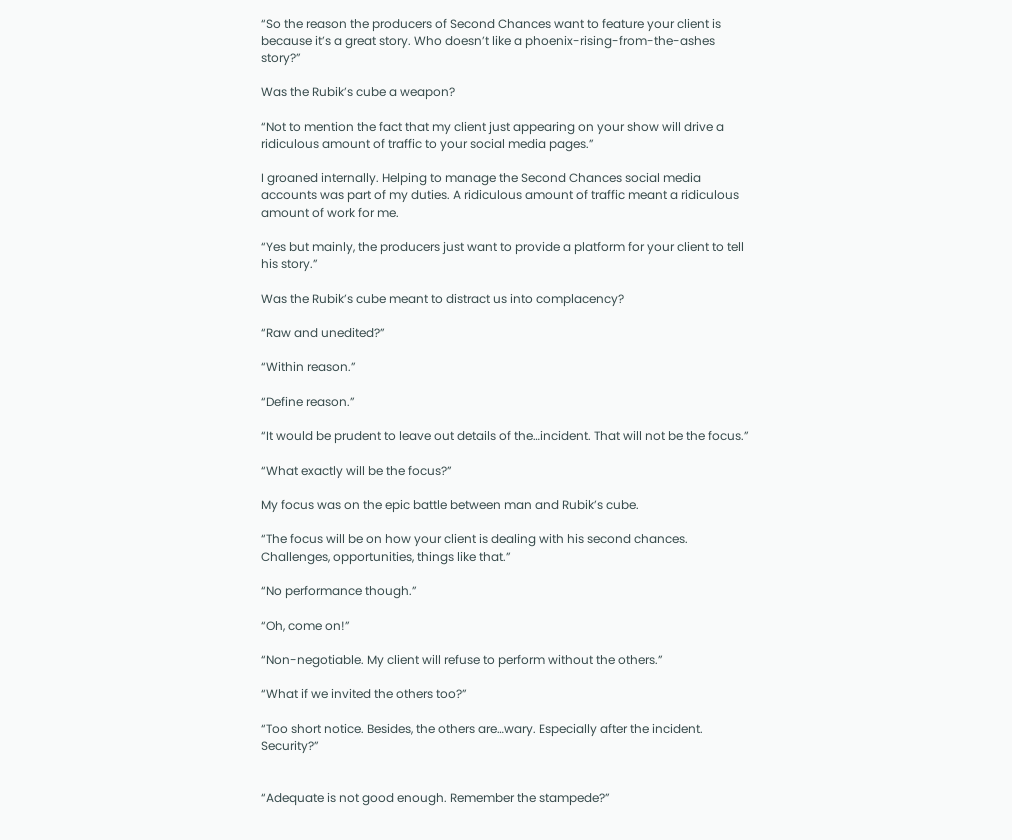“So the reason the producers of Second Chances want to feature your client is because it’s a great story. Who doesn’t like a phoenix-rising-from-the-ashes story?”

Was the Rubik’s cube a weapon?

“Not to mention the fact that my client just appearing on your show will drive a ridiculous amount of traffic to your social media pages.”

I groaned internally. Helping to manage the Second Chances social media accounts was part of my duties. A ridiculous amount of traffic meant a ridiculous amount of work for me.

“Yes but mainly, the producers just want to provide a platform for your client to tell his story.”

Was the Rubik’s cube meant to distract us into complacency?

“Raw and unedited?”

“Within reason.”

“Define reason.”

“It would be prudent to leave out details of the…incident. That will not be the focus.”

“What exactly will be the focus?”

My focus was on the epic battle between man and Rubik’s cube.

“The focus will be on how your client is dealing with his second chances. Challenges, opportunities, things like that.”

“No performance though.”

“Oh, come on!”

“Non-negotiable. My client will refuse to perform without the others.”

“What if we invited the others too?”

“Too short notice. Besides, the others are…wary. Especially after the incident. Security?”


“Adequate is not good enough. Remember the stampede?”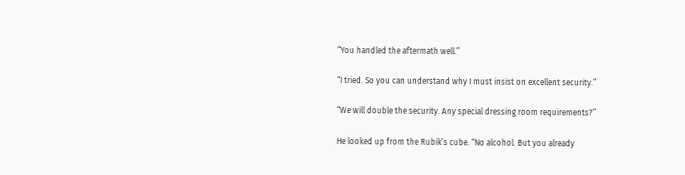“You handled the aftermath well.”

“I tried. So you can understand why I must insist on excellent security.”

“We will double the security. Any special dressing room requirements?”

He looked up from the Rubik’s cube. “No alcohol. But you already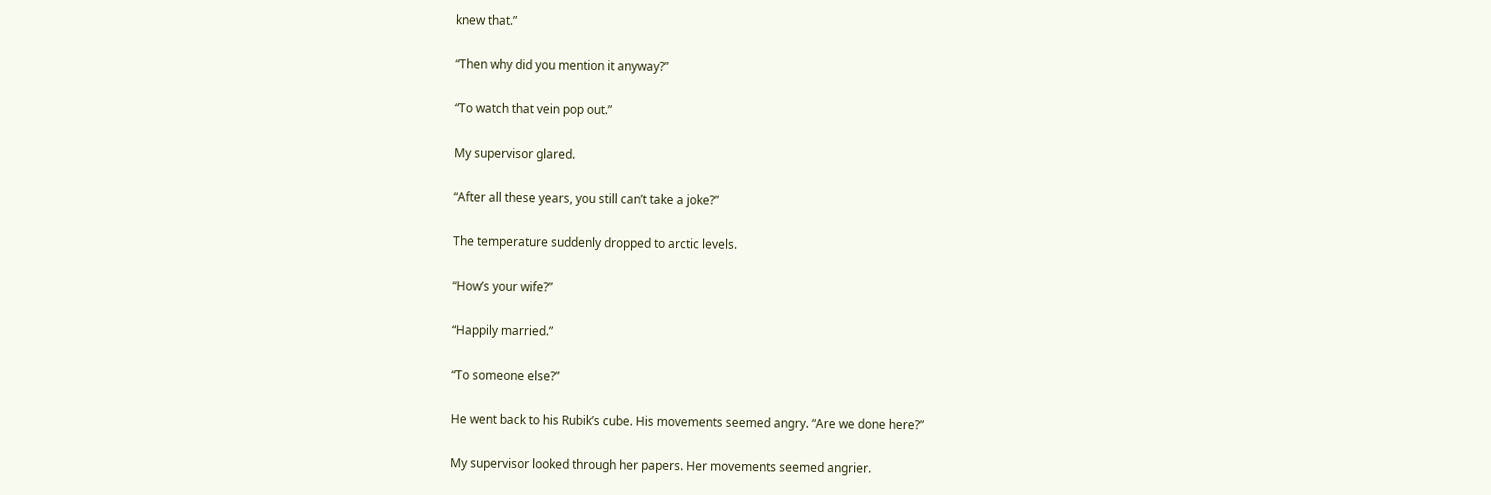knew that.”

“Then why did you mention it anyway?”

“To watch that vein pop out.”

My supervisor glared.

“After all these years, you still can’t take a joke?”

The temperature suddenly dropped to arctic levels.

“How’s your wife?”

“Happily married.”

“To someone else?”

He went back to his Rubik’s cube. His movements seemed angry. “Are we done here?”

My supervisor looked through her papers. Her movements seemed angrier.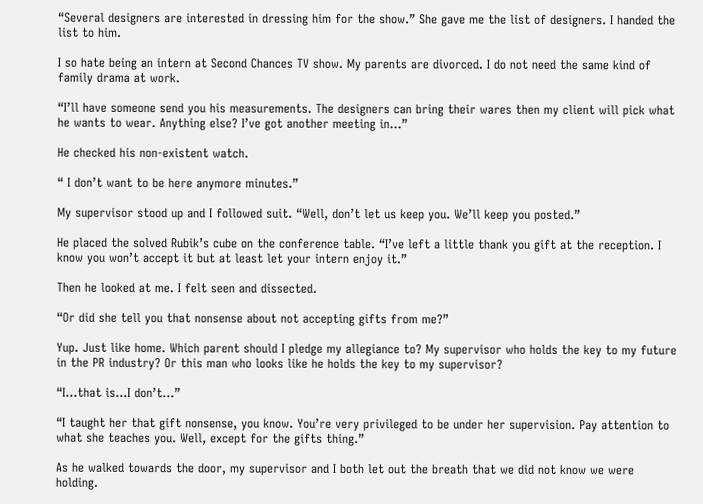“Several designers are interested in dressing him for the show.” She gave me the list of designers. I handed the list to him.

I so hate being an intern at Second Chances TV show. My parents are divorced. I do not need the same kind of family drama at work.

“I’ll have someone send you his measurements. The designers can bring their wares then my client will pick what he wants to wear. Anything else? I’ve got another meeting in…”

He checked his non-existent watch.

“ I don’t want to be here anymore minutes.”

My supervisor stood up and I followed suit. “Well, don’t let us keep you. We’ll keep you posted.”

He placed the solved Rubik’s cube on the conference table. “I’ve left a little thank you gift at the reception. I know you won’t accept it but at least let your intern enjoy it.”

Then he looked at me. I felt seen and dissected.

“Or did she tell you that nonsense about not accepting gifts from me?”

Yup. Just like home. Which parent should I pledge my allegiance to? My supervisor who holds the key to my future in the PR industry? Or this man who looks like he holds the key to my supervisor?

“I…that is…I don’t…”

“I taught her that gift nonsense, you know. You’re very privileged to be under her supervision. Pay attention to what she teaches you. Well, except for the gifts thing.”

As he walked towards the door, my supervisor and I both let out the breath that we did not know we were holding.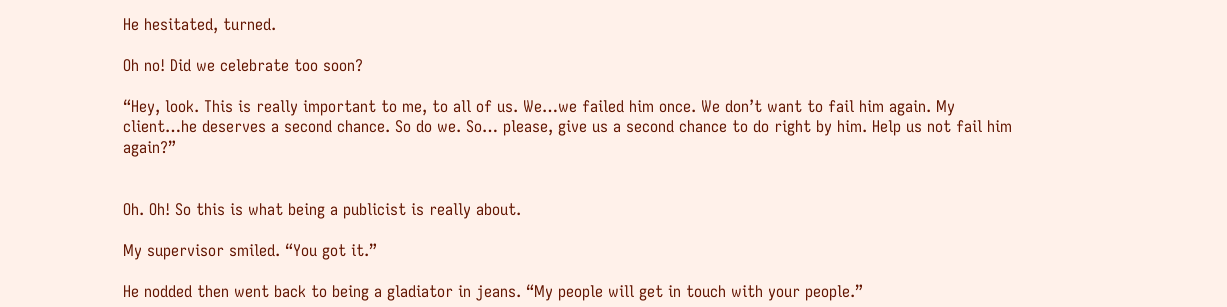He hesitated, turned.

Oh no! Did we celebrate too soon?

“Hey, look. This is really important to me, to all of us. We…we failed him once. We don’t want to fail him again. My client…he deserves a second chance. So do we. So… please, give us a second chance to do right by him. Help us not fail him again?”


Oh. Oh! So this is what being a publicist is really about.

My supervisor smiled. “You got it.”

He nodded then went back to being a gladiator in jeans. “My people will get in touch with your people.”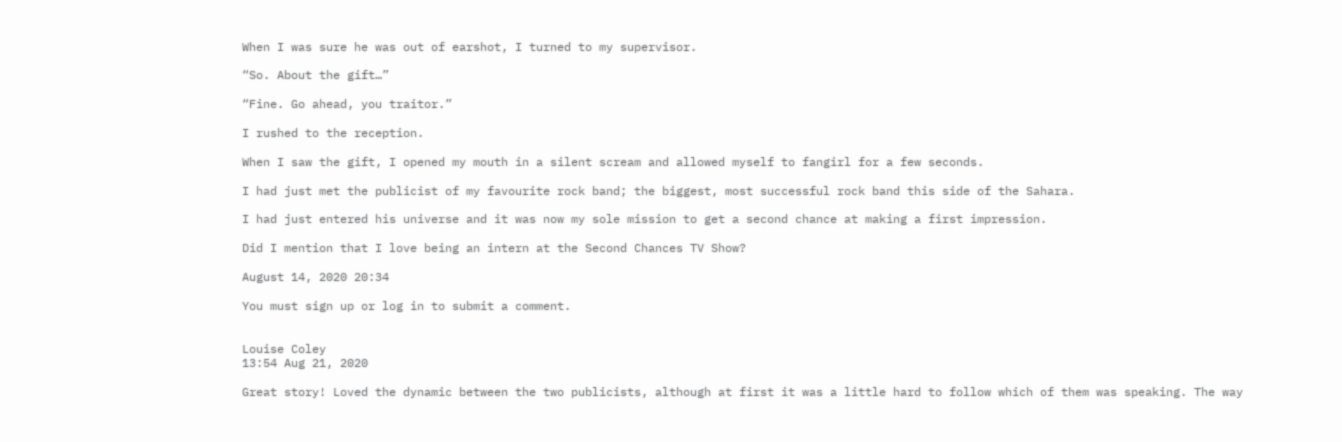When I was sure he was out of earshot, I turned to my supervisor.

“So. About the gift…”

“Fine. Go ahead, you traitor.”

I rushed to the reception.

When I saw the gift, I opened my mouth in a silent scream and allowed myself to fangirl for a few seconds.

I had just met the publicist of my favourite rock band; the biggest, most successful rock band this side of the Sahara.

I had just entered his universe and it was now my sole mission to get a second chance at making a first impression.

Did I mention that I love being an intern at the Second Chances TV Show?

August 14, 2020 20:34

You must sign up or log in to submit a comment.


Louise Coley
13:54 Aug 21, 2020

Great story! Loved the dynamic between the two publicists, although at first it was a little hard to follow which of them was speaking. The way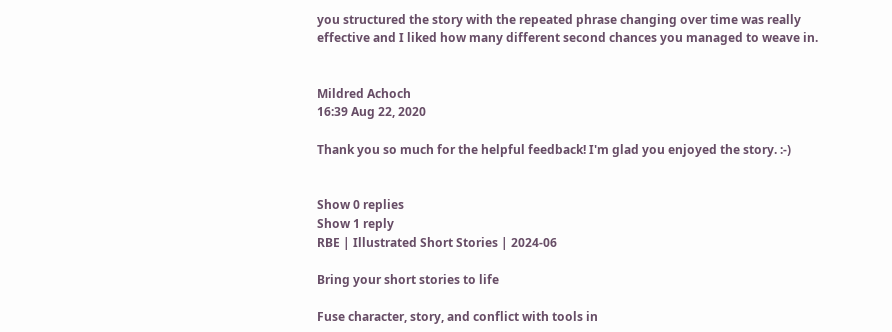you structured the story with the repeated phrase changing over time was really effective and I liked how many different second chances you managed to weave in.


Mildred Achoch
16:39 Aug 22, 2020

Thank you so much for the helpful feedback! I'm glad you enjoyed the story. :-)


Show 0 replies
Show 1 reply
RBE | Illustrated Short Stories | 2024-06

Bring your short stories to life

Fuse character, story, and conflict with tools in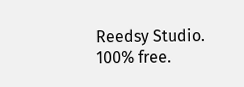Reedsy Studio. 100% free.